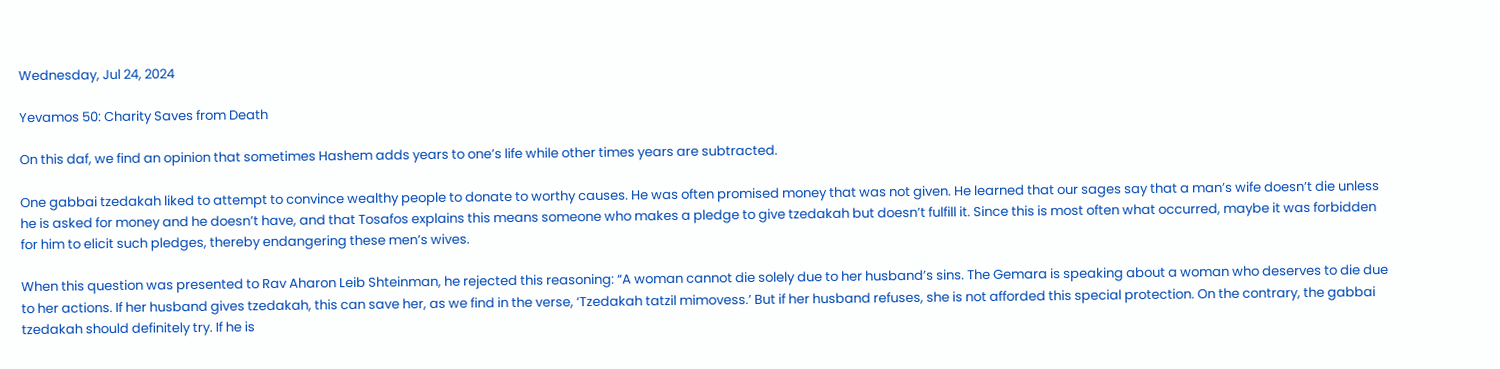Wednesday, Jul 24, 2024

Yevamos 50: Charity Saves from Death

On this daf, we find an opinion that sometimes Hashem adds years to one’s life while other times years are subtracted.

One gabbai tzedakah liked to attempt to convince wealthy people to donate to worthy causes. He was often promised money that was not given. He learned that our sages say that a man’s wife doesn’t die unless he is asked for money and he doesn’t have, and that Tosafos explains this means someone who makes a pledge to give tzedakah but doesn’t fulfill it. Since this is most often what occurred, maybe it was forbidden for him to elicit such pledges, thereby endangering these men’s wives.

When this question was presented to Rav Aharon Leib Shteinman, he rejected this reasoning: “A woman cannot die solely due to her husband’s sins. The Gemara is speaking about a woman who deserves to die due to her actions. If her husband gives tzedakah, this can save her, as we find in the verse, ‘Tzedakah tatzil mimovess.’ But if her husband refuses, she is not afforded this special protection. On the contrary, the gabbai tzedakah should definitely try. If he is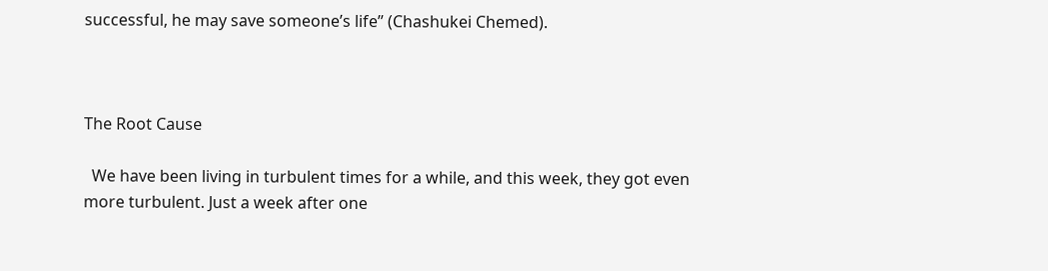successful, he may save someone’s life” (Chashukei Chemed).



The Root Cause

  We have been living in turbulent times for a while, and this week, they got even more turbulent. Just a week after one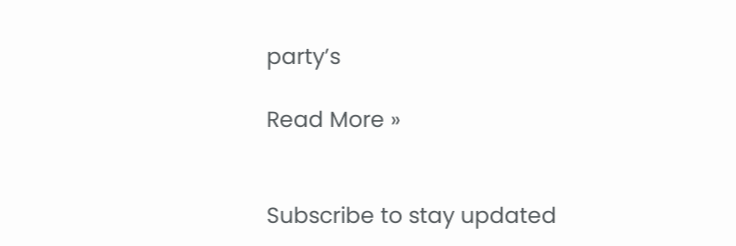party’s

Read More »


Subscribe to stay updated